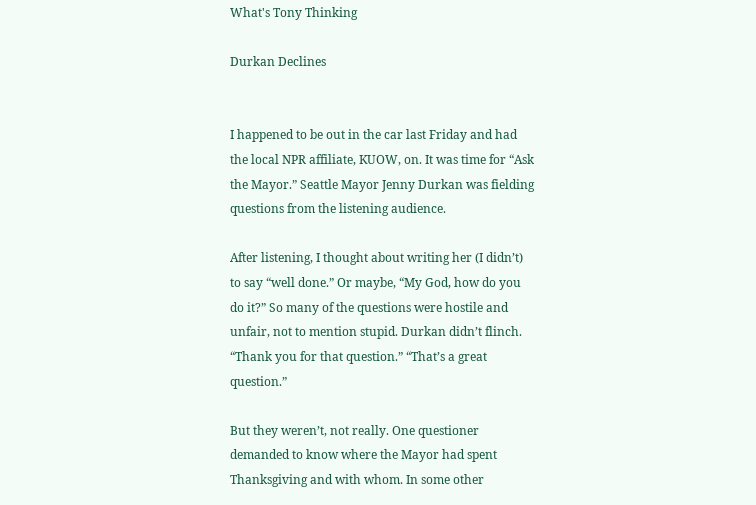What's Tony Thinking

Durkan Declines


I happened to be out in the car last Friday and had the local NPR affiliate, KUOW, on. It was time for “Ask the Mayor.” Seattle Mayor Jenny Durkan was fielding questions from the listening audience.

After listening, I thought about writing her (I didn’t) to say “well done.” Or maybe, “My God, how do you do it?” So many of the questions were hostile and unfair, not to mention stupid. Durkan didn’t flinch. “Thank you for that question.” “That’s a great question.”

But they weren’t, not really. One questioner demanded to know where the Mayor had spent Thanksgiving and with whom. In some other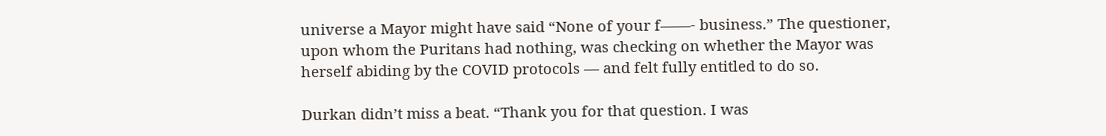universe a Mayor might have said “None of your f——- business.” The questioner, upon whom the Puritans had nothing, was checking on whether the Mayor was herself abiding by the COVID protocols — and felt fully entitled to do so.

Durkan didn’t miss a beat. “Thank you for that question. I was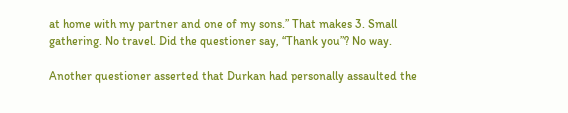at home with my partner and one of my sons.” That makes 3. Small gathering. No travel. Did the questioner say, “Thank you”? No way.

Another questioner asserted that Durkan had personally assaulted the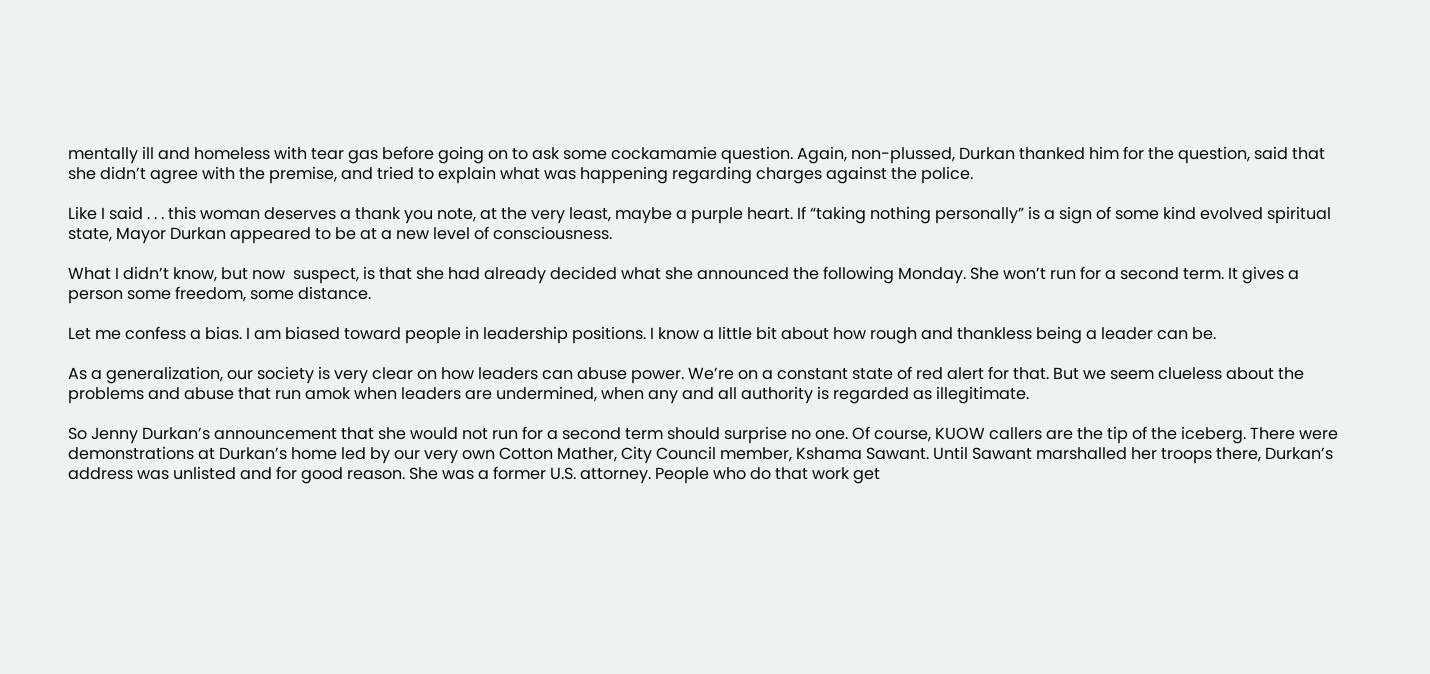mentally ill and homeless with tear gas before going on to ask some cockamamie question. Again, non-plussed, Durkan thanked him for the question, said that she didn’t agree with the premise, and tried to explain what was happening regarding charges against the police.

Like I said . . . this woman deserves a thank you note, at the very least, maybe a purple heart. If “taking nothing personally” is a sign of some kind evolved spiritual state, Mayor Durkan appeared to be at a new level of consciousness.

What I didn’t know, but now  suspect, is that she had already decided what she announced the following Monday. She won’t run for a second term. It gives a person some freedom, some distance.

Let me confess a bias. I am biased toward people in leadership positions. I know a little bit about how rough and thankless being a leader can be.

As a generalization, our society is very clear on how leaders can abuse power. We’re on a constant state of red alert for that. But we seem clueless about the problems and abuse that run amok when leaders are undermined, when any and all authority is regarded as illegitimate.

So Jenny Durkan’s announcement that she would not run for a second term should surprise no one. Of course, KUOW callers are the tip of the iceberg. There were demonstrations at Durkan’s home led by our very own Cotton Mather, City Council member, Kshama Sawant. Until Sawant marshalled her troops there, Durkan’s address was unlisted and for good reason. She was a former U.S. attorney. People who do that work get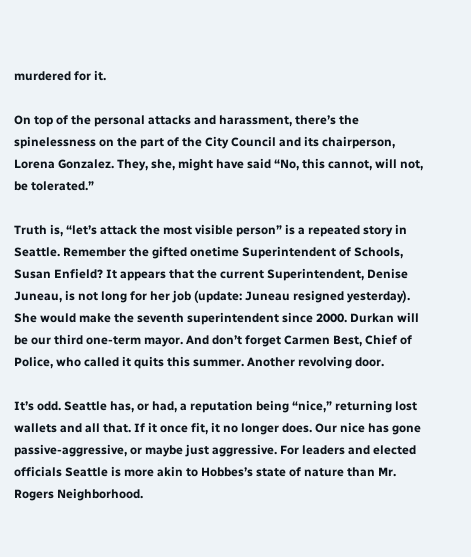murdered for it.

On top of the personal attacks and harassment, there’s the spinelessness on the part of the City Council and its chairperson, Lorena Gonzalez. They, she, might have said “No, this cannot, will not, be tolerated.”

Truth is, “let’s attack the most visible person” is a repeated story in Seattle. Remember the gifted onetime Superintendent of Schools, Susan Enfield? It appears that the current Superintendent, Denise Juneau, is not long for her job (update: Juneau resigned yesterday). She would make the seventh superintendent since 2000. Durkan will be our third one-term mayor. And don’t forget Carmen Best, Chief of Police, who called it quits this summer. Another revolving door.

It’s odd. Seattle has, or had, a reputation being “nice,” returning lost wallets and all that. If it once fit, it no longer does. Our nice has gone passive-aggressive, or maybe just aggressive. For leaders and elected officials Seattle is more akin to Hobbes’s state of nature than Mr. Rogers Neighborhood.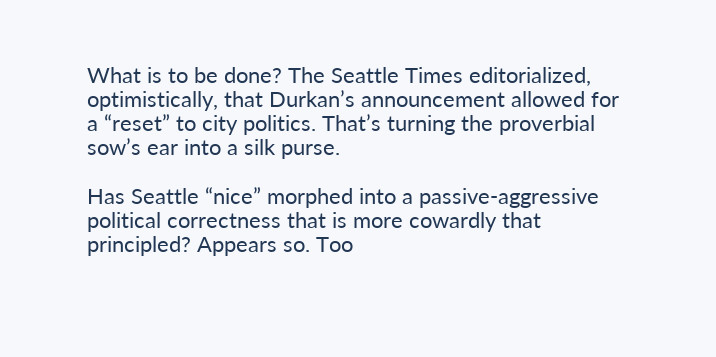What is to be done? The Seattle Times editorialized, optimistically, that Durkan’s announcement allowed for a “reset” to city politics. That’s turning the proverbial sow’s ear into a silk purse.

Has Seattle “nice” morphed into a passive-aggressive political correctness that is more cowardly that principled? Appears so. Too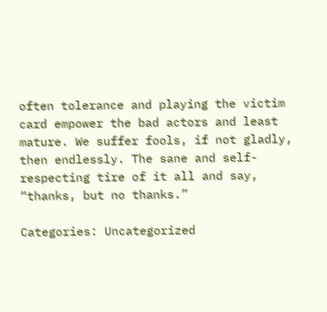often tolerance and playing the victim card empower the bad actors and least mature. We suffer fools, if not gladly, then endlessly. The sane and self-respecting tire of it all and say, “thanks, but no thanks.”

Categories: Uncategorized